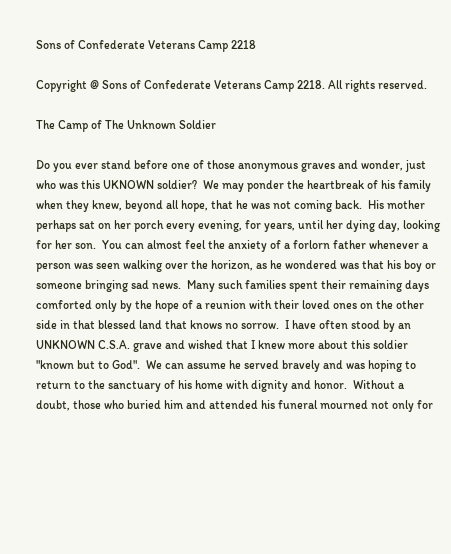Sons of Confederate Veterans Camp 2218

Copyright @ Sons of Confederate Veterans Camp 2218. All rights reserved.

The Camp of The Unknown Soldier

Do you ever stand before one of those anonymous graves and wonder, just who was this UKNOWN soldier?  We may ponder the heartbreak of his family when they knew, beyond all hope, that he was not coming back.  His mother perhaps sat on her porch every evening, for years, until her dying day, looking for her son.  You can almost feel the anxiety of a forlorn father whenever a person was seen walking over the horizon, as he wondered was that his boy or someone bringing sad news.  Many such families spent their remaining days comforted only by the hope of a reunion with their loved ones on the other side in that blessed land that knows no sorrow.  I have often stood by an UNKNOWN C.S.A. grave and wished that I knew more about this soldier "known but to God".  We can assume he served bravely and was hoping to return to the sanctuary of his home with dignity and honor.  Without a doubt, those who buried him and attended his funeral mourned not only for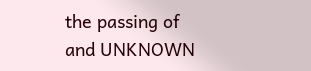the passing of and UNKNOWN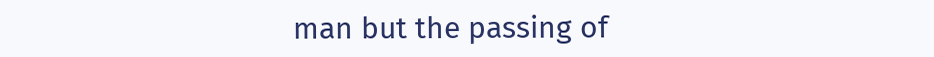man but the passing of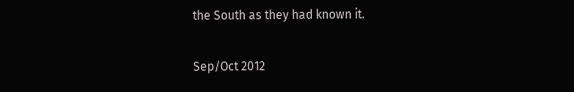the South as they had known it.

Sep/Oct 2012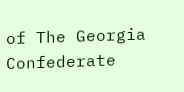of The Georgia Confederate